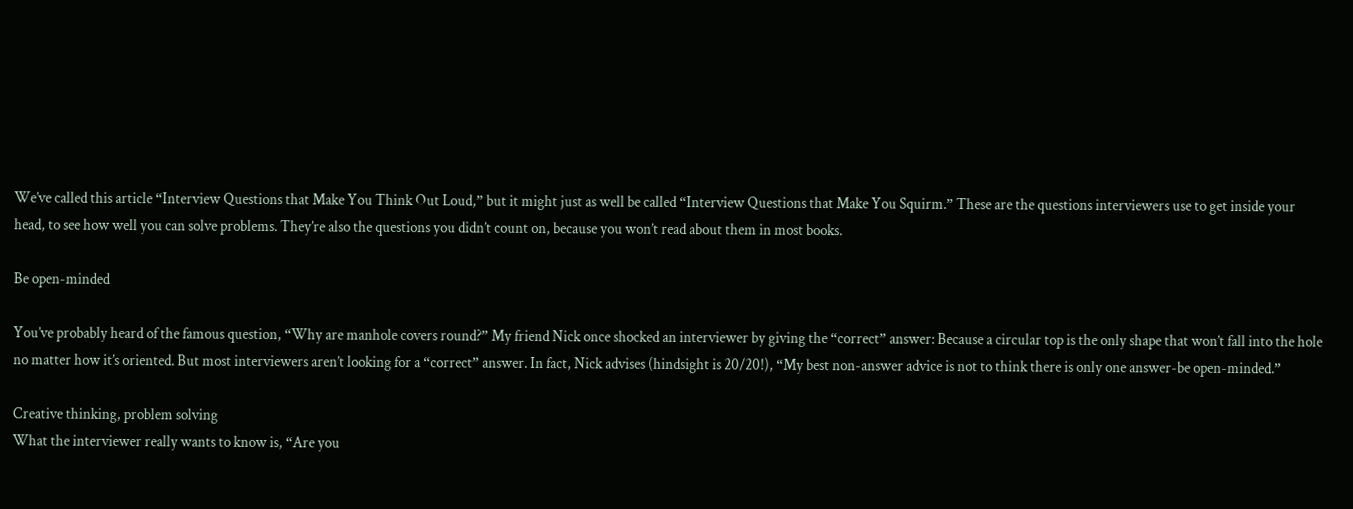We’ve called this article “Interview Questions that Make You Think Out Loud,” but it might just as well be called “Interview Questions that Make You Squirm.” These are the questions interviewers use to get inside your head, to see how well you can solve problems. They’re also the questions you didn’t count on, because you won’t read about them in most books.

Be open-minded

You’ve probably heard of the famous question, “Why are manhole covers round?” My friend Nick once shocked an interviewer by giving the “correct” answer: Because a circular top is the only shape that won’t fall into the hole no matter how it’s oriented. But most interviewers aren’t looking for a “correct” answer. In fact, Nick advises (hindsight is 20/20!), “My best non-answer advice is not to think there is only one answer-be open-minded.”

Creative thinking, problem solving
What the interviewer really wants to know is, “Are you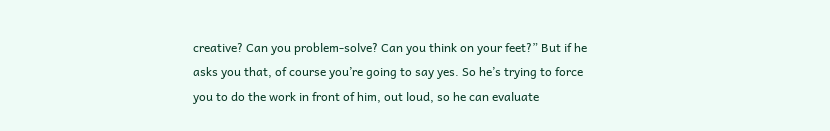creative? Can you problem-solve? Can you think on your feet?” But if he asks you that, of course you’re going to say yes. So he’s trying to force you to do the work in front of him, out loud, so he can evaluate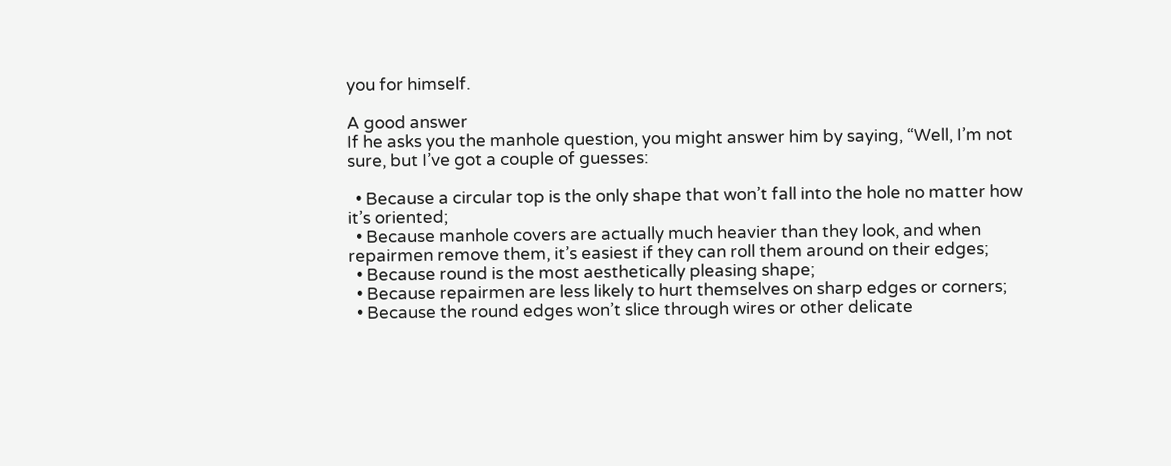you for himself.

A good answer
If he asks you the manhole question, you might answer him by saying, “Well, I’m not sure, but I’ve got a couple of guesses:

  • Because a circular top is the only shape that won’t fall into the hole no matter how it’s oriented;
  • Because manhole covers are actually much heavier than they look, and when repairmen remove them, it’s easiest if they can roll them around on their edges;
  • Because round is the most aesthetically pleasing shape;
  • Because repairmen are less likely to hurt themselves on sharp edges or corners;
  • Because the round edges won’t slice through wires or other delicate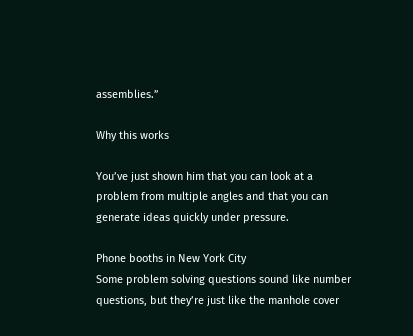assemblies.”

Why this works

You’ve just shown him that you can look at a problem from multiple angles and that you can generate ideas quickly under pressure.

Phone booths in New York City
Some problem solving questions sound like number questions, but they’re just like the manhole cover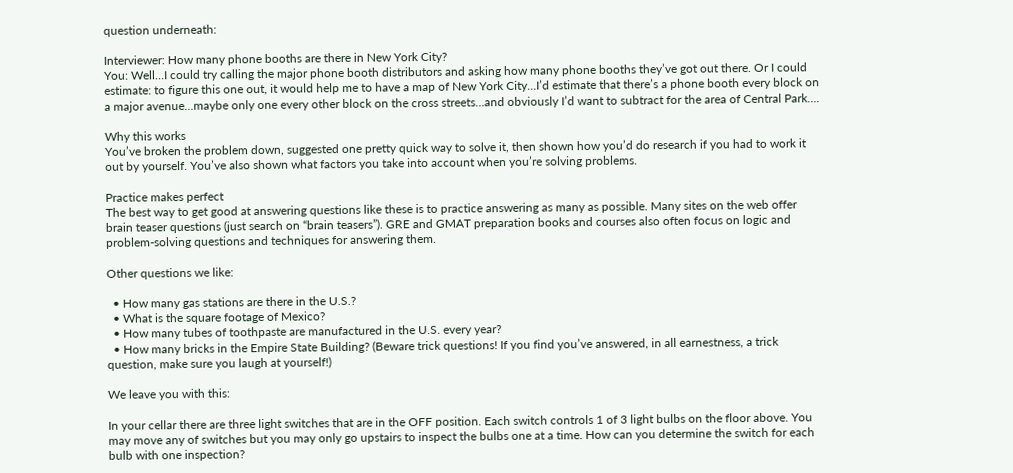question underneath:

Interviewer: How many phone booths are there in New York City?
You: Well…I could try calling the major phone booth distributors and asking how many phone booths they’ve got out there. Or I could estimate: to figure this one out, it would help me to have a map of New York City…I’d estimate that there’s a phone booth every block on a major avenue…maybe only one every other block on the cross streets…and obviously I’d want to subtract for the area of Central Park….

Why this works
You’ve broken the problem down, suggested one pretty quick way to solve it, then shown how you’d do research if you had to work it out by yourself. You’ve also shown what factors you take into account when you’re solving problems.

Practice makes perfect
The best way to get good at answering questions like these is to practice answering as many as possible. Many sites on the web offer brain teaser questions (just search on “brain teasers”). GRE and GMAT preparation books and courses also often focus on logic and problem-solving questions and techniques for answering them.

Other questions we like:

  • How many gas stations are there in the U.S.?
  • What is the square footage of Mexico?
  • How many tubes of toothpaste are manufactured in the U.S. every year?
  • How many bricks in the Empire State Building? (Beware trick questions! If you find you’ve answered, in all earnestness, a trick question, make sure you laugh at yourself!)

We leave you with this:

In your cellar there are three light switches that are in the OFF position. Each switch controls 1 of 3 light bulbs on the floor above. You may move any of switches but you may only go upstairs to inspect the bulbs one at a time. How can you determine the switch for each bulb with one inspection?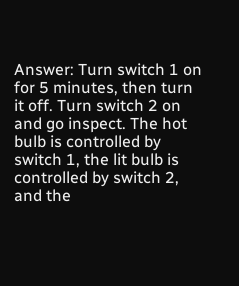Answer: Turn switch 1 on for 5 minutes, then turn it off. Turn switch 2 on and go inspect. The hot bulb is controlled by switch 1, the lit bulb is controlled by switch 2, and the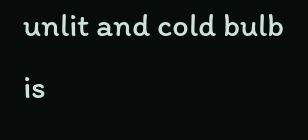unlit and cold bulb is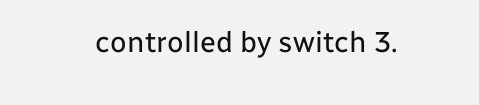controlled by switch 3.